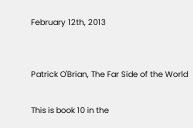February 12th, 2013


Patrick O'Brian, The Far Side of the World

This is book 10 in the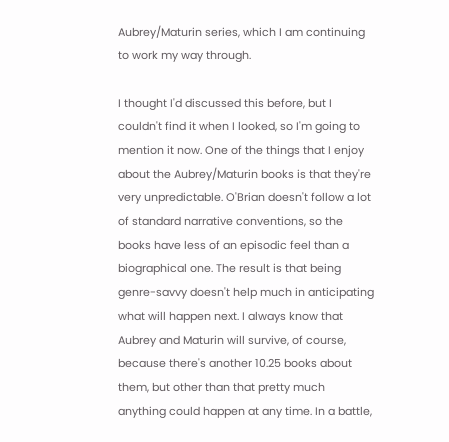Aubrey/Maturin series, which I am continuing to work my way through.

I thought I'd discussed this before, but I couldn't find it when I looked, so I'm going to mention it now. One of the things that I enjoy about the Aubrey/Maturin books is that they're very unpredictable. O'Brian doesn't follow a lot of standard narrative conventions, so the books have less of an episodic feel than a biographical one. The result is that being genre-savvy doesn't help much in anticipating what will happen next. I always know that Aubrey and Maturin will survive, of course, because there's another 10.25 books about them, but other than that pretty much anything could happen at any time. In a battle,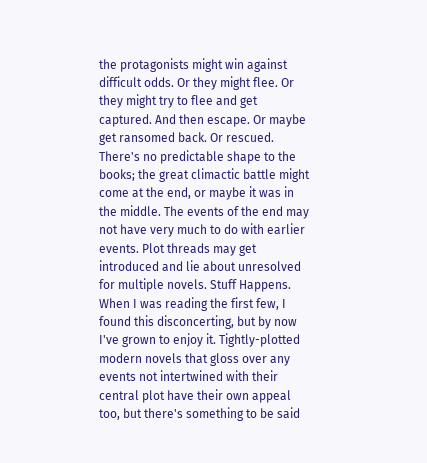the protagonists might win against difficult odds. Or they might flee. Or they might try to flee and get captured. And then escape. Or maybe get ransomed back. Or rescued. There's no predictable shape to the books; the great climactic battle might come at the end, or maybe it was in the middle. The events of the end may not have very much to do with earlier events. Plot threads may get introduced and lie about unresolved for multiple novels. Stuff Happens. When I was reading the first few, I found this disconcerting, but by now I've grown to enjoy it. Tightly-plotted modern novels that gloss over any events not intertwined with their central plot have their own appeal too, but there's something to be said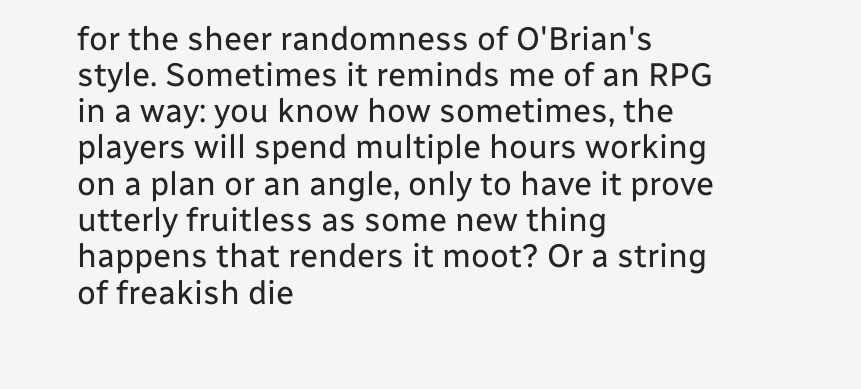for the sheer randomness of O'Brian's style. Sometimes it reminds me of an RPG in a way: you know how sometimes, the players will spend multiple hours working on a plan or an angle, only to have it prove utterly fruitless as some new thing happens that renders it moot? Or a string of freakish die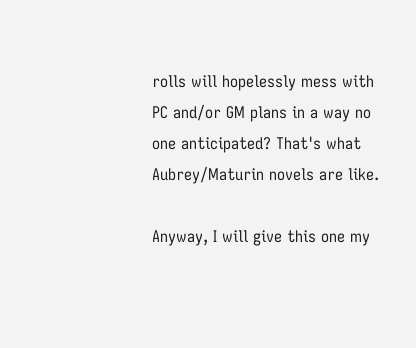rolls will hopelessly mess with PC and/or GM plans in a way no one anticipated? That's what Aubrey/Maturin novels are like.

Anyway, I will give this one my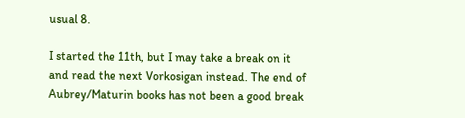usual 8.

I started the 11th, but I may take a break on it and read the next Vorkosigan instead. The end of Aubrey/Maturin books has not been a good break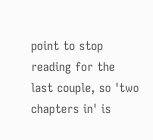point to stop reading for the last couple, so 'two chapters in' is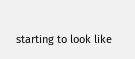starting to look like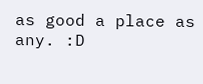as good a place as any. :D